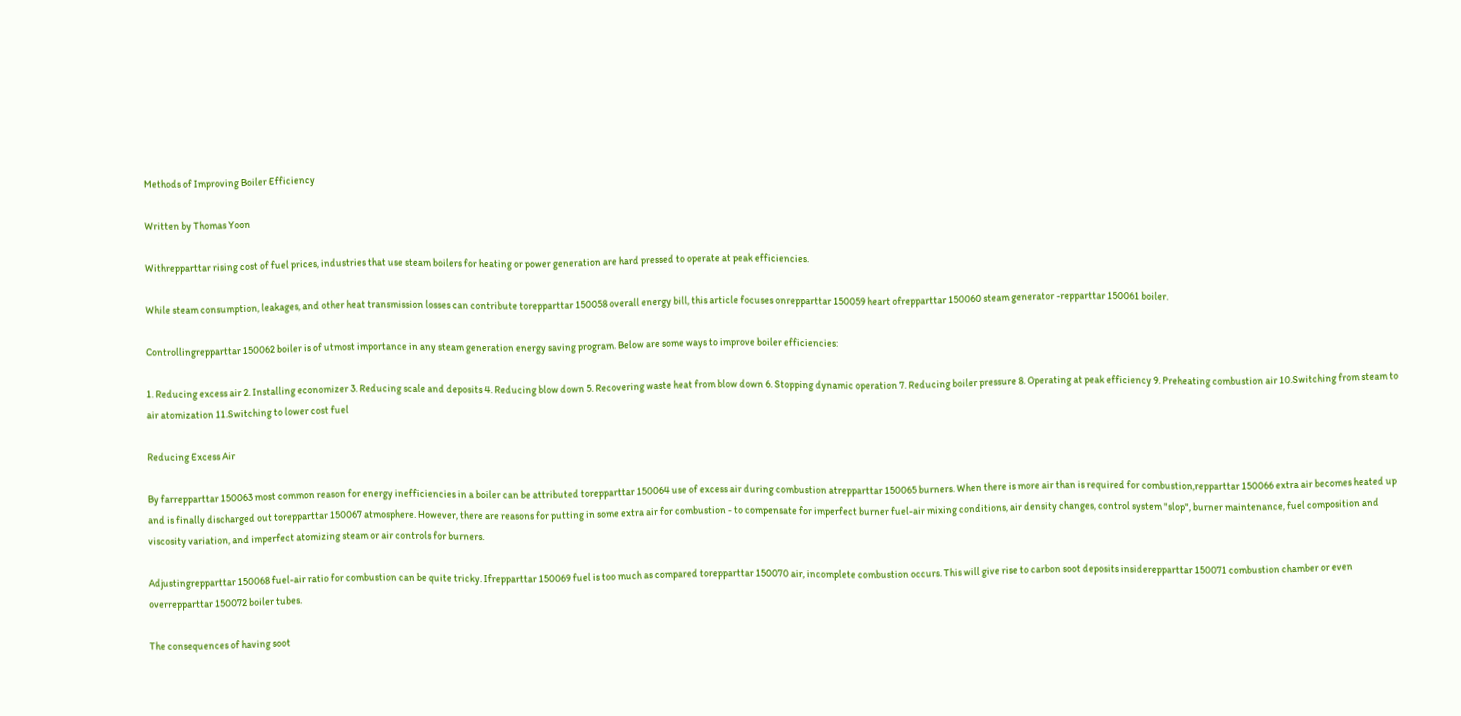Methods of Improving Boiler Efficiency

Written by Thomas Yoon

Withrepparttar rising cost of fuel prices, industries that use steam boilers for heating or power generation are hard pressed to operate at peak efficiencies.

While steam consumption, leakages, and other heat transmission losses can contribute torepparttar 150058 overall energy bill, this article focuses onrepparttar 150059 heart ofrepparttar 150060 steam generator -repparttar 150061 boiler.

Controllingrepparttar 150062 boiler is of utmost importance in any steam generation energy saving program. Below are some ways to improve boiler efficiencies:

1. Reducing excess air 2. Installing economizer 3. Reducing scale and deposits 4. Reducing blow down 5. Recovering waste heat from blow down 6. Stopping dynamic operation 7. Reducing boiler pressure 8. Operating at peak efficiency 9. Preheating combustion air 10.Switching from steam to air atomization 11.Switching to lower cost fuel

Reducing Excess Air

By farrepparttar 150063 most common reason for energy inefficiencies in a boiler can be attributed torepparttar 150064 use of excess air during combustion atrepparttar 150065 burners. When there is more air than is required for combustion,repparttar 150066 extra air becomes heated up and is finally discharged out torepparttar 150067 atmosphere. However, there are reasons for putting in some extra air for combustion - to compensate for imperfect burner fuel-air mixing conditions, air density changes, control system "slop", burner maintenance, fuel composition and viscosity variation, and imperfect atomizing steam or air controls for burners.

Adjustingrepparttar 150068 fuel-air ratio for combustion can be quite tricky. Ifrepparttar 150069 fuel is too much as compared torepparttar 150070 air, incomplete combustion occurs. This will give rise to carbon soot deposits insiderepparttar 150071 combustion chamber or even overrepparttar 150072 boiler tubes.

The consequences of having soot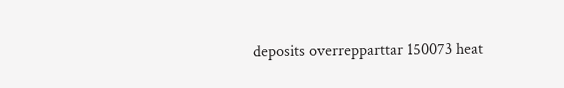deposits overrepparttar 150073 heat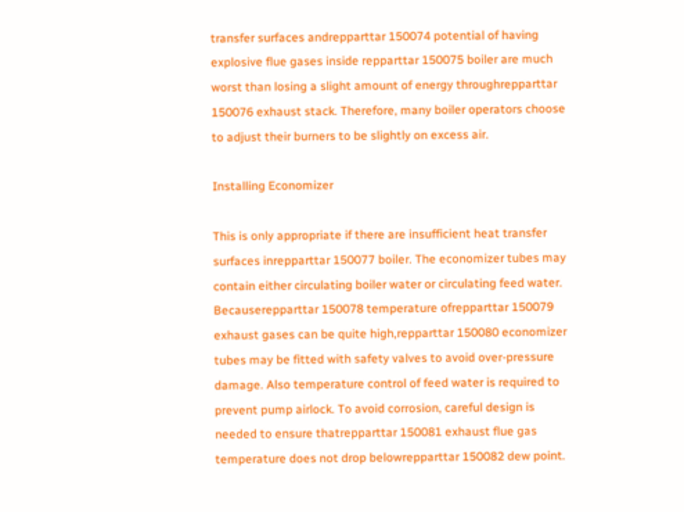transfer surfaces andrepparttar 150074 potential of having explosive flue gases inside repparttar 150075 boiler are much worst than losing a slight amount of energy throughrepparttar 150076 exhaust stack. Therefore, many boiler operators choose to adjust their burners to be slightly on excess air.

Installing Economizer

This is only appropriate if there are insufficient heat transfer surfaces inrepparttar 150077 boiler. The economizer tubes may contain either circulating boiler water or circulating feed water. Becauserepparttar 150078 temperature ofrepparttar 150079 exhaust gases can be quite high,repparttar 150080 economizer tubes may be fitted with safety valves to avoid over-pressure damage. Also temperature control of feed water is required to prevent pump airlock. To avoid corrosion, careful design is needed to ensure thatrepparttar 150081 exhaust flue gas temperature does not drop belowrepparttar 150082 dew point.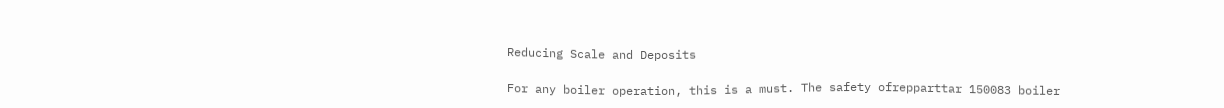Reducing Scale and Deposits

For any boiler operation, this is a must. The safety ofrepparttar 150083 boiler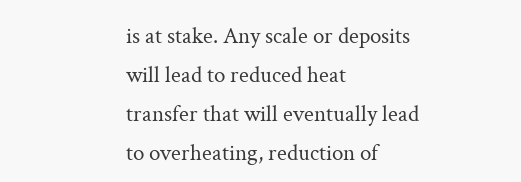is at stake. Any scale or deposits will lead to reduced heat transfer that will eventually lead to overheating, reduction of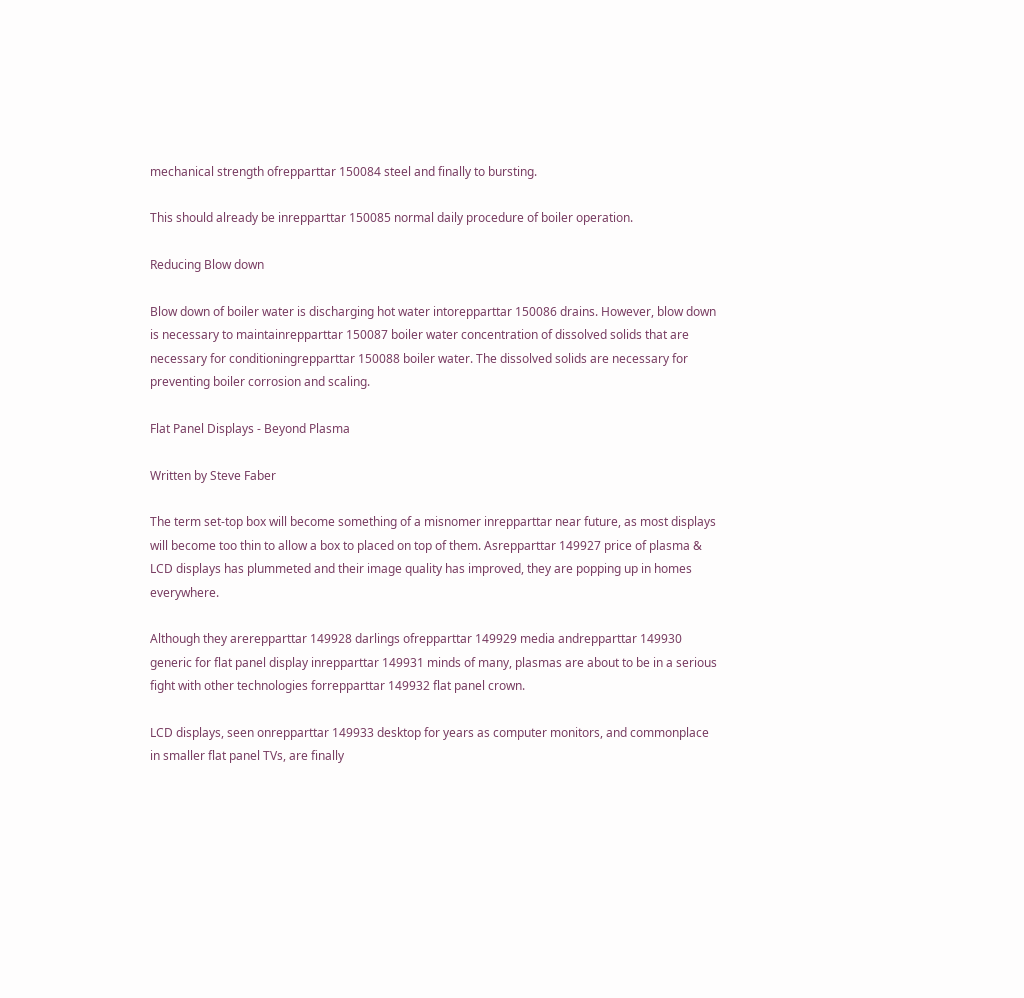mechanical strength ofrepparttar 150084 steel and finally to bursting.

This should already be inrepparttar 150085 normal daily procedure of boiler operation.

Reducing Blow down

Blow down of boiler water is discharging hot water intorepparttar 150086 drains. However, blow down is necessary to maintainrepparttar 150087 boiler water concentration of dissolved solids that are necessary for conditioningrepparttar 150088 boiler water. The dissolved solids are necessary for preventing boiler corrosion and scaling.

Flat Panel Displays - Beyond Plasma

Written by Steve Faber

The term set-top box will become something of a misnomer inrepparttar near future, as most displays will become too thin to allow a box to placed on top of them. Asrepparttar 149927 price of plasma & LCD displays has plummeted and their image quality has improved, they are popping up in homes everywhere.

Although they arerepparttar 149928 darlings ofrepparttar 149929 media andrepparttar 149930 generic for flat panel display inrepparttar 149931 minds of many, plasmas are about to be in a serious fight with other technologies forrepparttar 149932 flat panel crown.

LCD displays, seen onrepparttar 149933 desktop for years as computer monitors, and commonplace in smaller flat panel TVs, are finally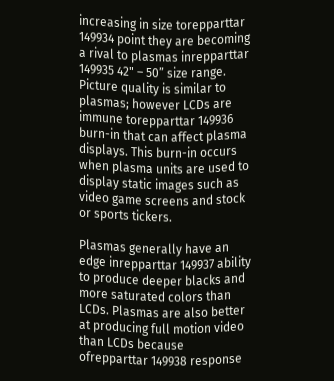increasing in size torepparttar 149934 point they are becoming a rival to plasmas inrepparttar 149935 42" – 50” size range. Picture quality is similar to plasmas; however LCDs are immune torepparttar 149936 burn-in that can affect plasma displays. This burn-in occurs when plasma units are used to display static images such as video game screens and stock or sports tickers.

Plasmas generally have an edge inrepparttar 149937 ability to produce deeper blacks and more saturated colors than LCDs. Plasmas are also better at producing full motion video than LCDs because ofrepparttar 149938 response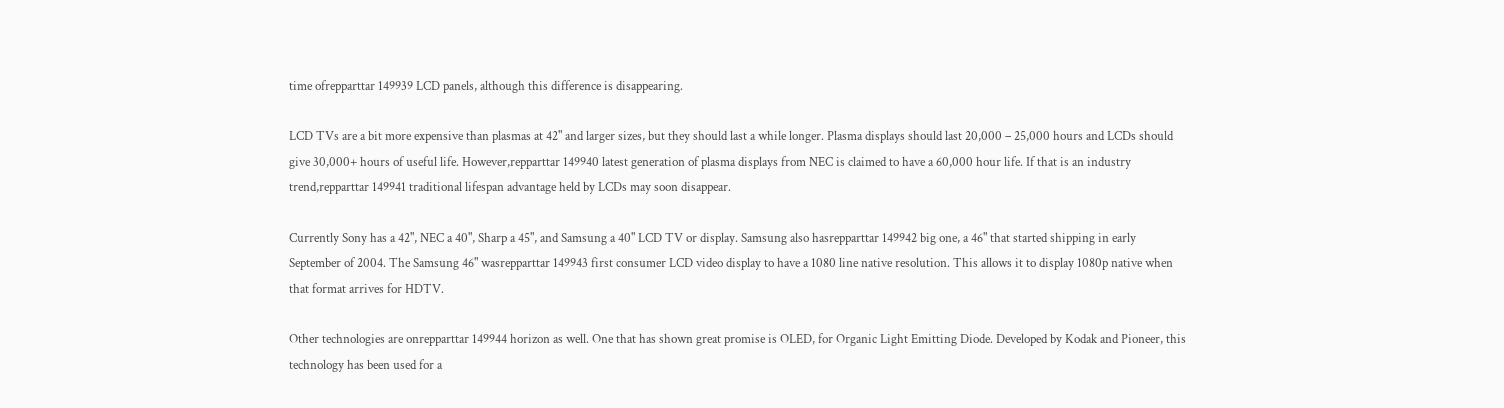time ofrepparttar 149939 LCD panels, although this difference is disappearing.

LCD TVs are a bit more expensive than plasmas at 42" and larger sizes, but they should last a while longer. Plasma displays should last 20,000 – 25,000 hours and LCDs should give 30,000+ hours of useful life. However,repparttar 149940 latest generation of plasma displays from NEC is claimed to have a 60,000 hour life. If that is an industry trend,repparttar 149941 traditional lifespan advantage held by LCDs may soon disappear.

Currently Sony has a 42", NEC a 40", Sharp a 45", and Samsung a 40" LCD TV or display. Samsung also hasrepparttar 149942 big one, a 46" that started shipping in early September of 2004. The Samsung 46" wasrepparttar 149943 first consumer LCD video display to have a 1080 line native resolution. This allows it to display 1080p native when that format arrives for HDTV.

Other technologies are onrepparttar 149944 horizon as well. One that has shown great promise is OLED, for Organic Light Emitting Diode. Developed by Kodak and Pioneer, this technology has been used for a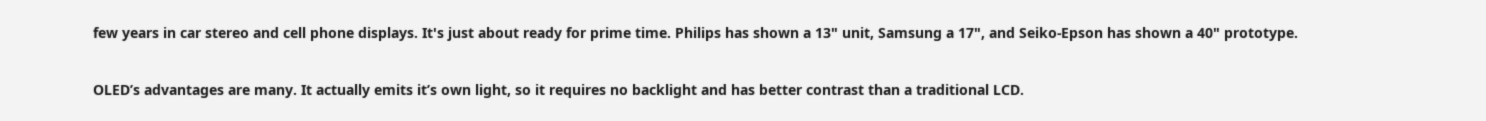few years in car stereo and cell phone displays. It's just about ready for prime time. Philips has shown a 13" unit, Samsung a 17", and Seiko-Epson has shown a 40" prototype.

OLED’s advantages are many. It actually emits it’s own light, so it requires no backlight and has better contrast than a traditional LCD.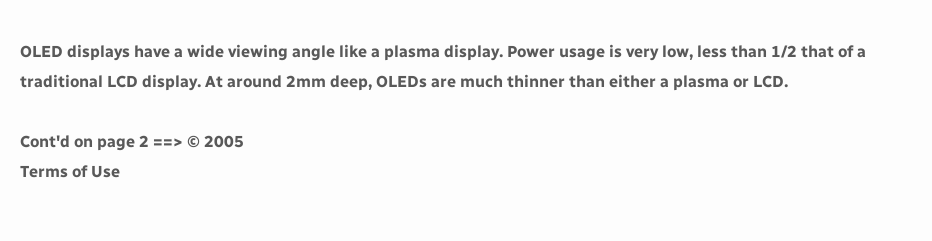OLED displays have a wide viewing angle like a plasma display. Power usage is very low, less than 1/2 that of a traditional LCD display. At around 2mm deep, OLEDs are much thinner than either a plasma or LCD.

Cont'd on page 2 ==> © 2005
Terms of Use